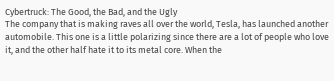Cybertruck: The Good, the Bad, and the Ugly
The company that is making raves all over the world, Tesla, has launched another automobile. This one is a little polarizing since there are a lot of people who love it, and the other half hate it to its metal core. When the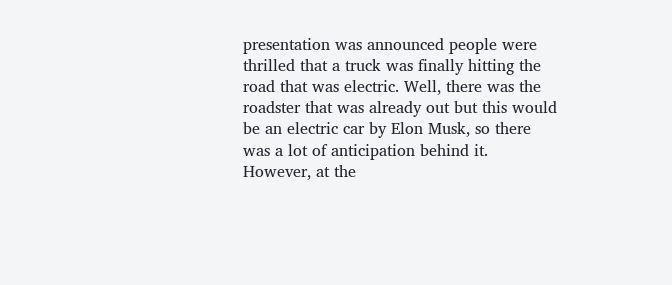presentation was announced people were thrilled that a truck was finally hitting the road that was electric. Well, there was the roadster that was already out but this would be an electric car by Elon Musk, so there was a lot of anticipation behind it. However, at the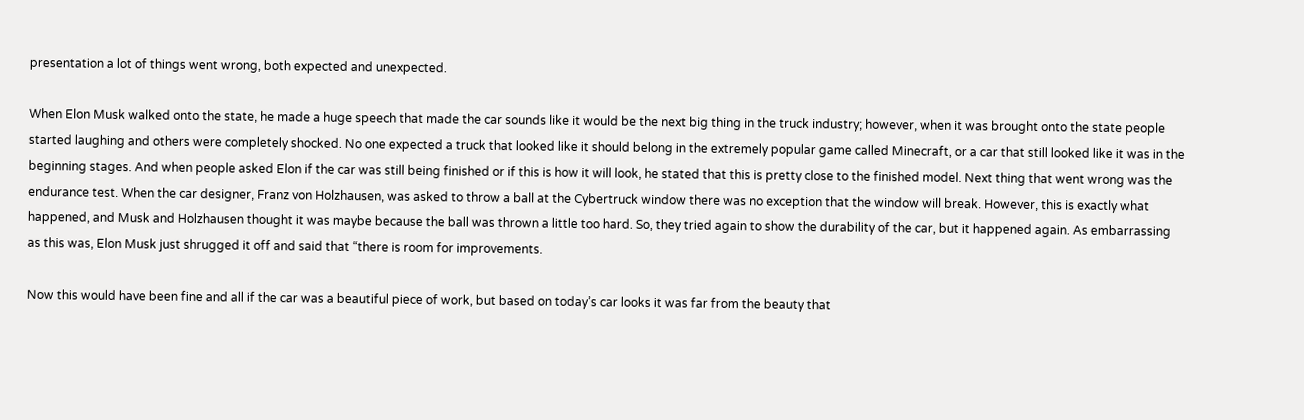presentation a lot of things went wrong, both expected and unexpected.

When Elon Musk walked onto the state, he made a huge speech that made the car sounds like it would be the next big thing in the truck industry; however, when it was brought onto the state people started laughing and others were completely shocked. No one expected a truck that looked like it should belong in the extremely popular game called Minecraft, or a car that still looked like it was in the beginning stages. And when people asked Elon if the car was still being finished or if this is how it will look, he stated that this is pretty close to the finished model. Next thing that went wrong was the endurance test. When the car designer, Franz von Holzhausen, was asked to throw a ball at the Cybertruck window there was no exception that the window will break. However, this is exactly what happened, and Musk and Holzhausen thought it was maybe because the ball was thrown a little too hard. So, they tried again to show the durability of the car, but it happened again. As embarrassing as this was, Elon Musk just shrugged it off and said that “there is room for improvements.

Now this would have been fine and all if the car was a beautiful piece of work, but based on today’s car looks it was far from the beauty that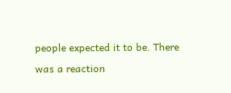people expected it to be. There was a reaction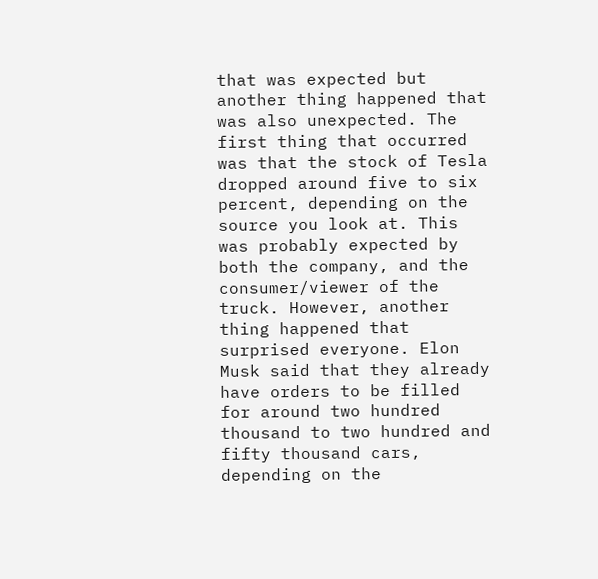that was expected but another thing happened that was also unexpected. The first thing that occurred was that the stock of Tesla dropped around five to six percent, depending on the source you look at. This was probably expected by both the company, and the consumer/viewer of the truck. However, another thing happened that surprised everyone. Elon Musk said that they already have orders to be filled for around two hundred thousand to two hundred and fifty thousand cars, depending on the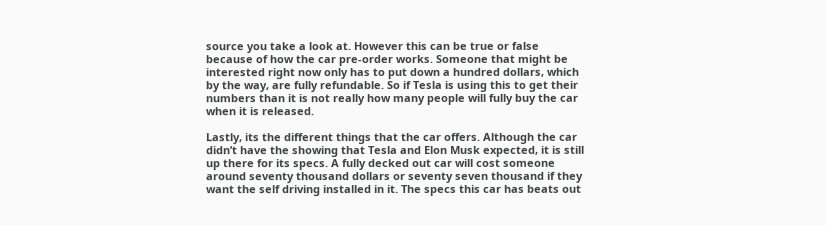source you take a look at. However this can be true or false because of how the car pre-order works. Someone that might be interested right now only has to put down a hundred dollars, which by the way, are fully refundable. So if Tesla is using this to get their numbers than it is not really how many people will fully buy the car when it is released.

Lastly, its the different things that the car offers. Although the car didn’t have the showing that Tesla and Elon Musk expected, it is still up there for its specs. A fully decked out car will cost someone around seventy thousand dollars or seventy seven thousand if they want the self driving installed in it. The specs this car has beats out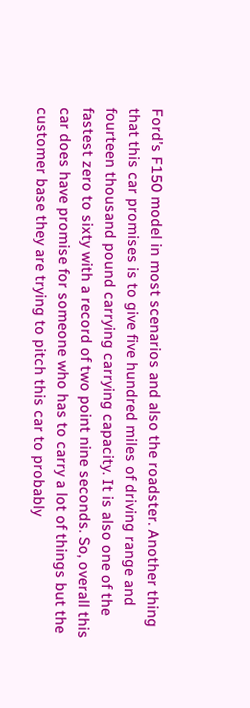Ford’s F150 model in most scenarios and also the roadster. Another thing that this car promises is to give five hundred miles of driving range and fourteen thousand pound carrying carrying capacity. It is also one of the fastest zero to sixty with a record of two point nine seconds. So, overall this car does have promise for someone who has to carry a lot of things but the customer base they are trying to pitch this car to probably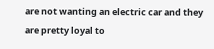are not wanting an electric car and they are pretty loyal to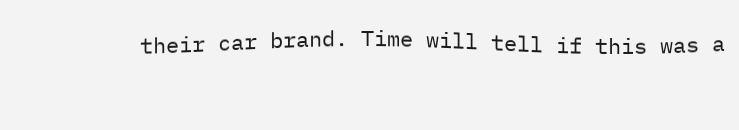their car brand. Time will tell if this was a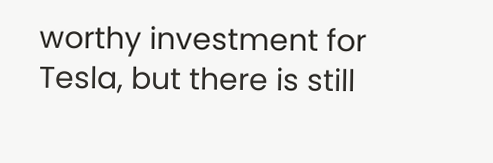worthy investment for Tesla, but there is still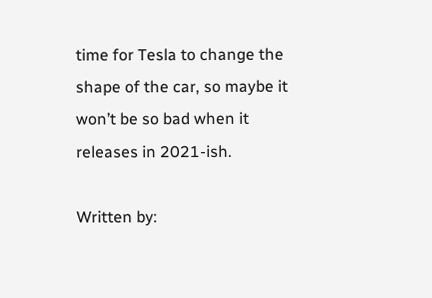time for Tesla to change the shape of the car, so maybe it won’t be so bad when it releases in 2021-ish.

Written by: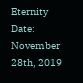Eternity
Date: November 28th, 2019